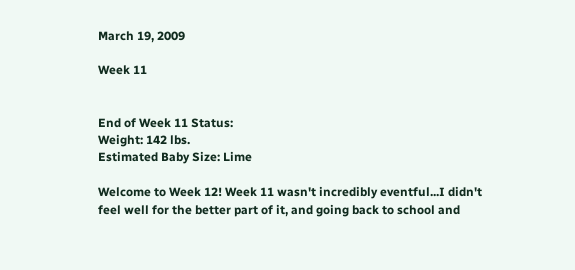March 19, 2009

Week 11


End of Week 11 Status:
Weight: 142 lbs.
Estimated Baby Size: Lime

Welcome to Week 12! Week 11 wasn't incredibly eventful...I didn't feel well for the better part of it, and going back to school and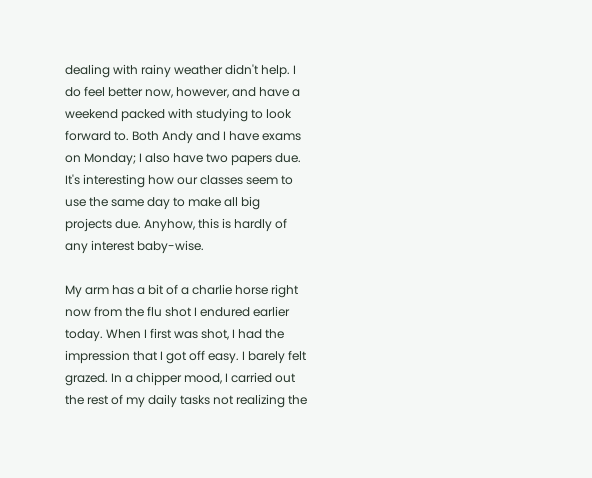dealing with rainy weather didn't help. I do feel better now, however, and have a weekend packed with studying to look forward to. Both Andy and I have exams on Monday; I also have two papers due. It's interesting how our classes seem to use the same day to make all big projects due. Anyhow, this is hardly of any interest baby-wise.

My arm has a bit of a charlie horse right now from the flu shot I endured earlier today. When I first was shot, I had the impression that I got off easy. I barely felt grazed. In a chipper mood, I carried out the rest of my daily tasks not realizing the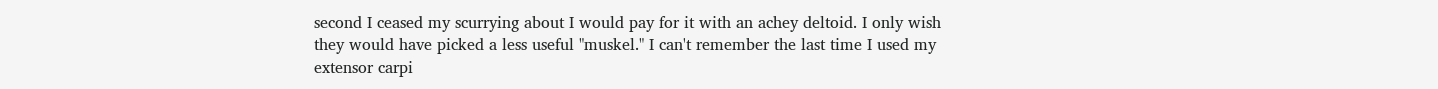second I ceased my scurrying about I would pay for it with an achey deltoid. I only wish they would have picked a less useful "muskel." I can't remember the last time I used my extensor carpi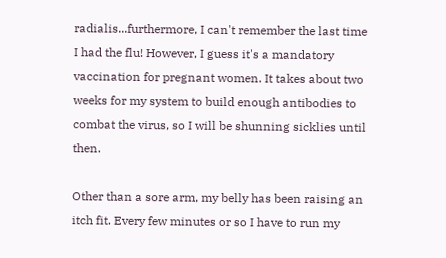radialis...furthermore, I can't remember the last time I had the flu! However, I guess it's a mandatory vaccination for pregnant women. It takes about two weeks for my system to build enough antibodies to combat the virus, so I will be shunning sicklies until then.

Other than a sore arm, my belly has been raising an itch fit. Every few minutes or so I have to run my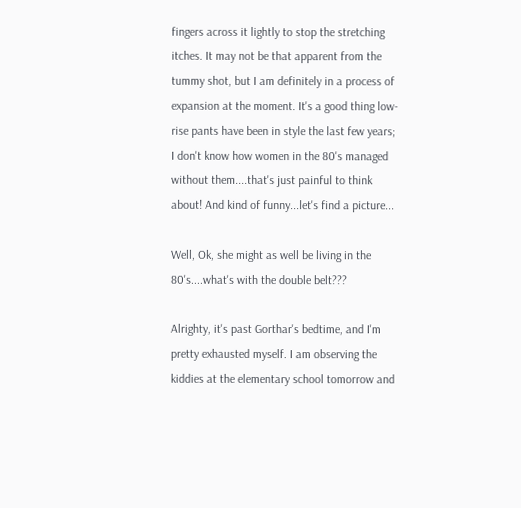fingers across it lightly to stop the stretching itches. It may not be that apparent from the tummy shot, but I am definitely in a process of expansion at the moment. It's a good thing low-rise pants have been in style the last few years; I don't know how women in the 80's managed without them....that's just painful to think about! And kind of funny...let's find a picture...

Well, Ok, she might as well be living in the 80's....what's with the double belt???

Alrighty, it's past Gorthar's bedtime, and I'm pretty exhausted myself. I am observing the kiddies at the elementary school tomorrow and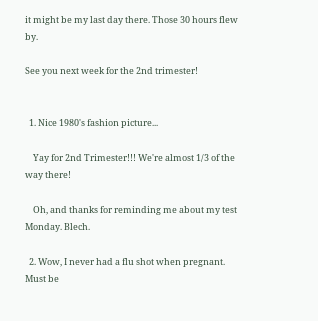it might be my last day there. Those 30 hours flew by.

See you next week for the 2nd trimester!


  1. Nice 1980's fashion picture...

    Yay for 2nd Trimester!!! We're almost 1/3 of the way there!

    Oh, and thanks for reminding me about my test Monday. Blech.

  2. Wow, I never had a flu shot when pregnant. Must be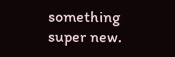something super new.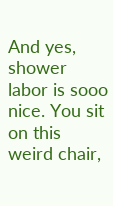And yes, shower labor is sooo nice. You sit on this weird chair,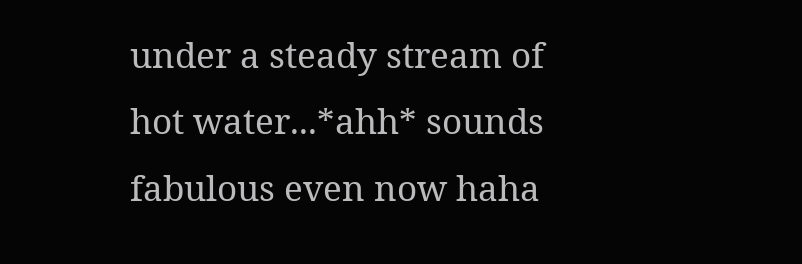under a steady stream of hot water...*ahh* sounds fabulous even now haha